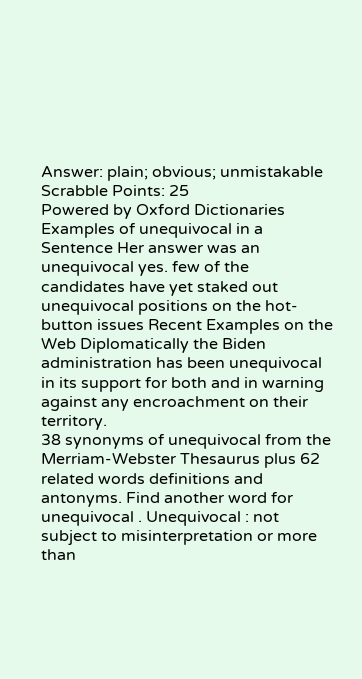Answer: plain; obvious; unmistakable
Scrabble Points: 25
Powered by Oxford Dictionaries
Examples of unequivocal in a Sentence Her answer was an unequivocal yes. few of the candidates have yet staked out unequivocal positions on the hot-button issues Recent Examples on the Web Diplomatically the Biden administration has been unequivocal in its support for both and in warning against any encroachment on their territory.
38 synonyms of unequivocal from the Merriam-Webster Thesaurus plus 62 related words definitions and antonyms. Find another word for unequivocal . Unequivocal : not subject to misinterpretation or more than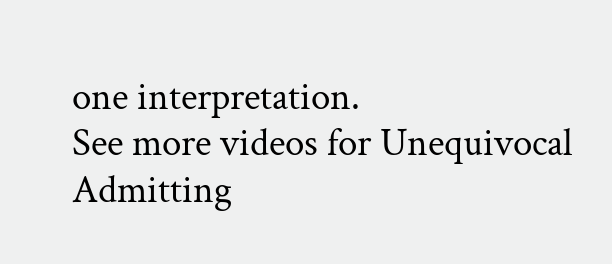one interpretation.
See more videos for Unequivocal
Admitting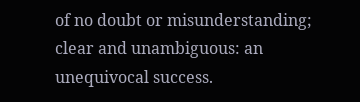of no doubt or misunderstanding; clear and unambiguous: an unequivocal success.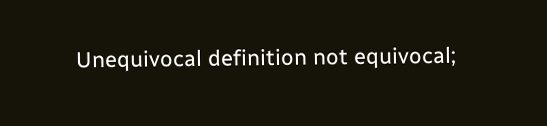Unequivocal definition not equivocal;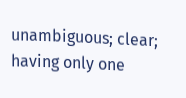unambiguous; clear; having only one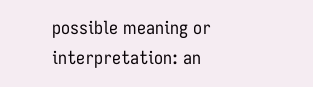possible meaning or interpretation: an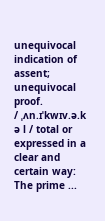unequivocal indication of assent; unequivocal proof.
/ ˌʌn.ɪˈkwɪv.ə.k ə l / total or expressed in a clear and certain way: The prime ...